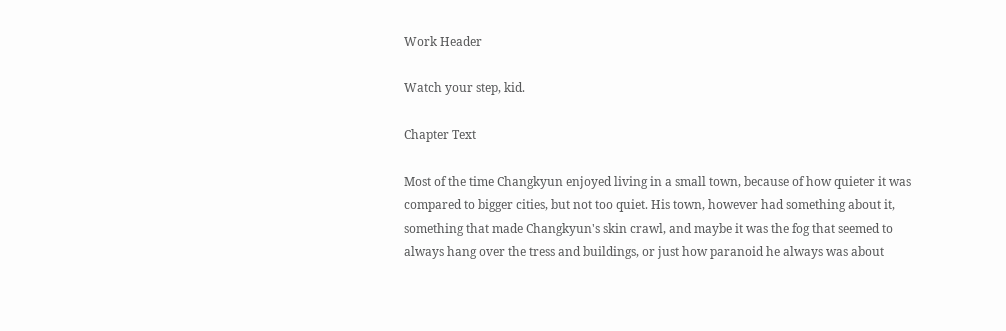Work Header

Watch your step, kid.

Chapter Text

Most of the time Changkyun enjoyed living in a small town, because of how quieter it was compared to bigger cities, but not too quiet. His town, however had something about it, something that made Changkyun's skin crawl, and maybe it was the fog that seemed to always hang over the tress and buildings, or just how paranoid he always was about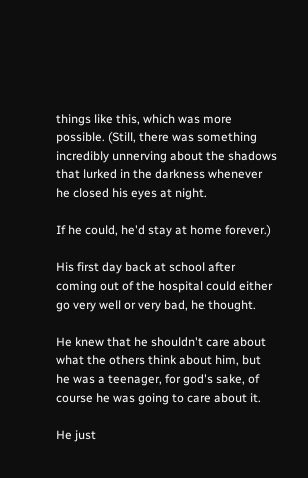things like this, which was more possible. (Still, there was something incredibly unnerving about the shadows that lurked in the darkness whenever he closed his eyes at night.

If he could, he'd stay at home forever.)

His first day back at school after coming out of the hospital could either go very well or very bad, he thought.

He knew that he shouldn't care about what the others think about him, but he was a teenager, for god's sake, of course he was going to care about it.

He just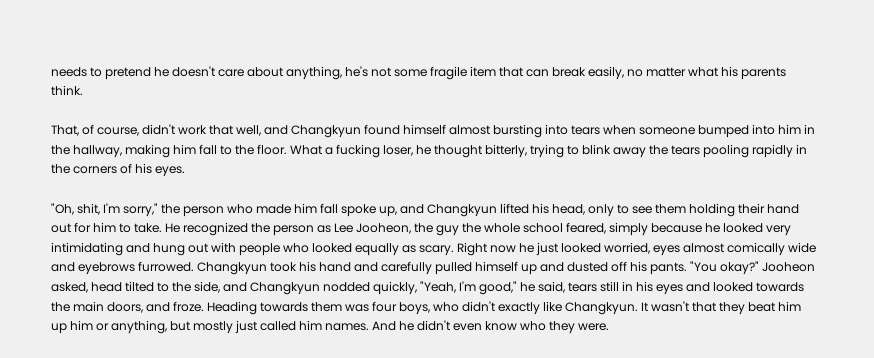needs to pretend he doesn't care about anything, he's not some fragile item that can break easily, no matter what his parents think.

That, of course, didn't work that well, and Changkyun found himself almost bursting into tears when someone bumped into him in the hallway, making him fall to the floor. What a fucking loser, he thought bitterly, trying to blink away the tears pooling rapidly in the corners of his eyes.

"Oh, shit, I'm sorry," the person who made him fall spoke up, and Changkyun lifted his head, only to see them holding their hand out for him to take. He recognized the person as Lee Jooheon, the guy the whole school feared, simply because he looked very intimidating and hung out with people who looked equally as scary. Right now he just looked worried, eyes almost comically wide and eyebrows furrowed. Changkyun took his hand and carefully pulled himself up and dusted off his pants. "You okay?" Jooheon asked, head tilted to the side, and Changkyun nodded quickly, "Yeah, I'm good," he said, tears still in his eyes and looked towards the main doors, and froze. Heading towards them was four boys, who didn't exactly like Changkyun. It wasn't that they beat him up him or anything, but mostly just called him names. And he didn't even know who they were.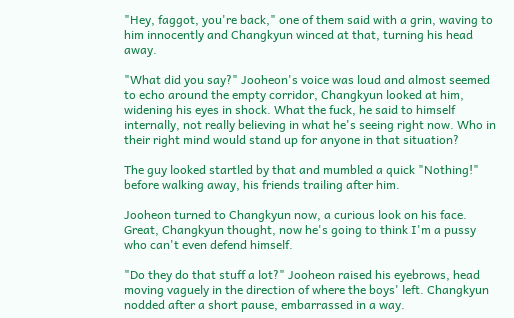"Hey, faggot, you're back," one of them said with a grin, waving to him innocently and Changkyun winced at that, turning his head away.

"What did you say?" Jooheon's voice was loud and almost seemed to echo around the empty corridor, Changkyun looked at him, widening his eyes in shock. What the fuck, he said to himself internally, not really believing in what he's seeing right now. Who in their right mind would stand up for anyone in that situation?

The guy looked startled by that and mumbled a quick "Nothing!" before walking away, his friends trailing after him.

Jooheon turned to Changkyun now, a curious look on his face. Great, Changkyun thought, now he's going to think I'm a pussy who can't even defend himself.

"Do they do that stuff a lot?" Jooheon raised his eyebrows, head moving vaguely in the direction of where the boys' left. Changkyun nodded after a short pause, embarrassed in a way.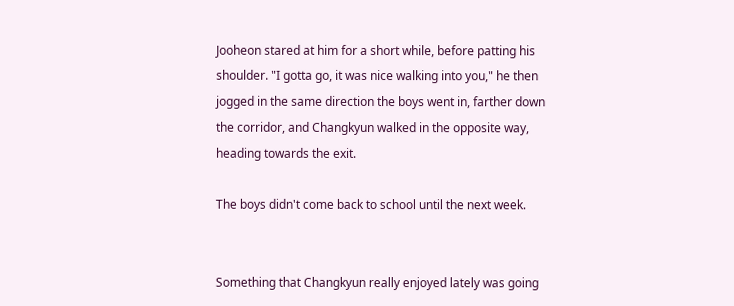Jooheon stared at him for a short while, before patting his shoulder. "I gotta go, it was nice walking into you," he then jogged in the same direction the boys went in, farther down the corridor, and Changkyun walked in the opposite way, heading towards the exit.

The boys didn't come back to school until the next week.


Something that Changkyun really enjoyed lately was going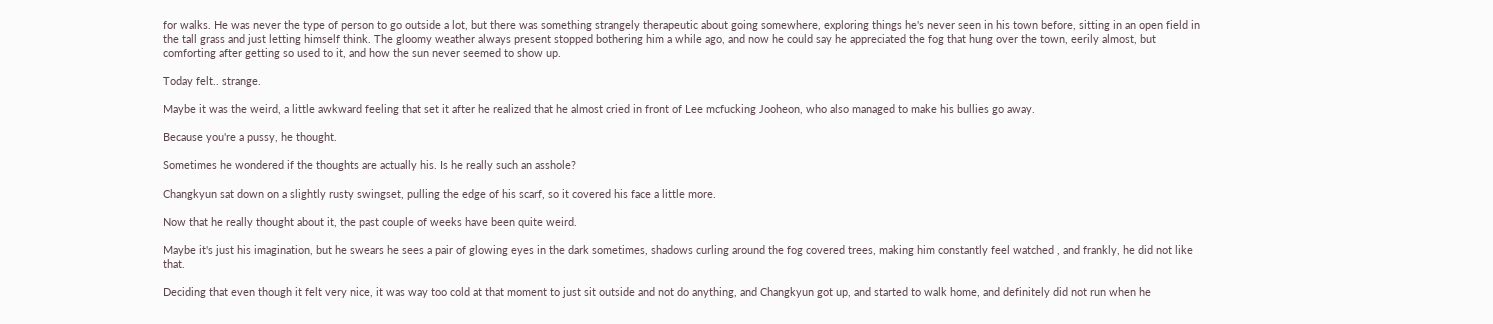for walks. He was never the type of person to go outside a lot, but there was something strangely therapeutic about going somewhere, exploring things he's never seen in his town before, sitting in an open field in the tall grass and just letting himself think. The gloomy weather always present stopped bothering him a while ago, and now he could say he appreciated the fog that hung over the town, eerily almost, but comforting after getting so used to it, and how the sun never seemed to show up.

Today felt.. strange.

Maybe it was the weird, a little awkward feeling that set it after he realized that he almost cried in front of Lee mcfucking Jooheon, who also managed to make his bullies go away.

Because you're a pussy, he thought.

Sometimes he wondered if the thoughts are actually his. Is he really such an asshole?

Changkyun sat down on a slightly rusty swingset, pulling the edge of his scarf, so it covered his face a little more.

Now that he really thought about it, the past couple of weeks have been quite weird.

Maybe it's just his imagination, but he swears he sees a pair of glowing eyes in the dark sometimes, shadows curling around the fog covered trees, making him constantly feel watched , and frankly, he did not like that.

Deciding that even though it felt very nice, it was way too cold at that moment to just sit outside and not do anything, and Changkyun got up, and started to walk home, and definitely did not run when he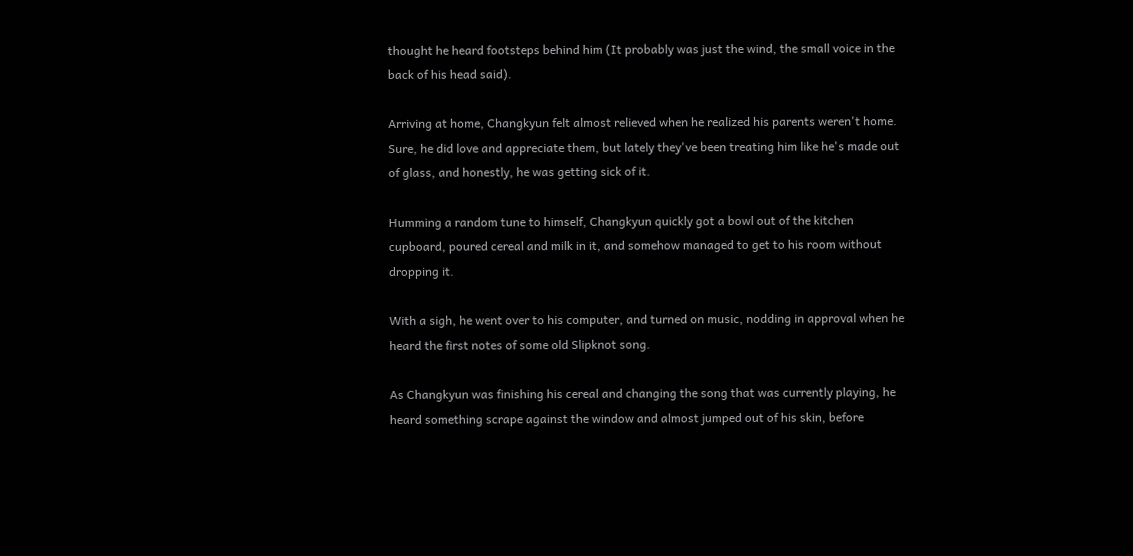thought he heard footsteps behind him (It probably was just the wind, the small voice in the back of his head said).

Arriving at home, Changkyun felt almost relieved when he realized his parents weren't home. Sure, he did love and appreciate them, but lately they've been treating him like he's made out of glass, and honestly, he was getting sick of it.

Humming a random tune to himself, Changkyun quickly got a bowl out of the kitchen cupboard, poured cereal and milk in it, and somehow managed to get to his room without dropping it.

With a sigh, he went over to his computer, and turned on music, nodding in approval when he heard the first notes of some old Slipknot song.

As Changkyun was finishing his cereal and changing the song that was currently playing, he heard something scrape against the window and almost jumped out of his skin, before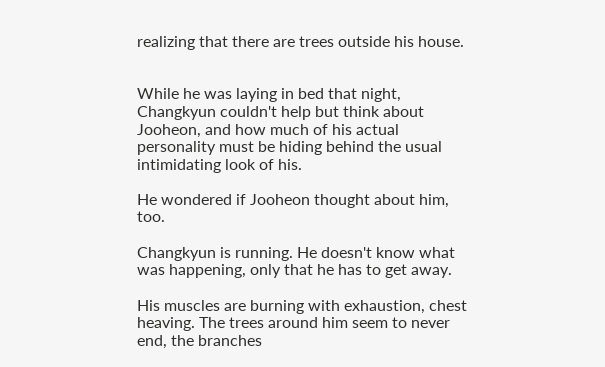realizing that there are trees outside his house.


While he was laying in bed that night, Changkyun couldn't help but think about Jooheon, and how much of his actual personality must be hiding behind the usual intimidating look of his.

He wondered if Jooheon thought about him, too.

Changkyun is running. He doesn't know what was happening, only that he has to get away.

His muscles are burning with exhaustion, chest heaving. The trees around him seem to never end, the branches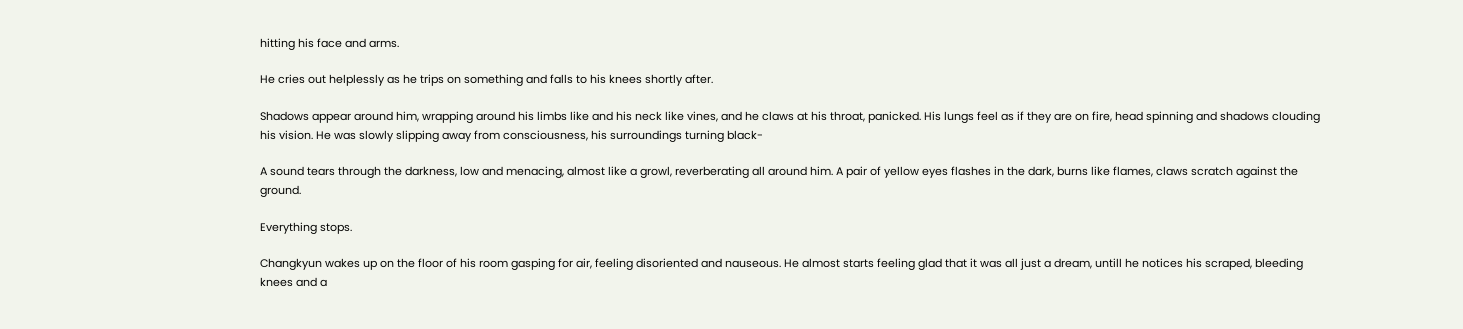hitting his face and arms.

He cries out helplessly as he trips on something and falls to his knees shortly after.

Shadows appear around him, wrapping around his limbs like and his neck like vines, and he claws at his throat, panicked. His lungs feel as if they are on fire, head spinning and shadows clouding his vision. He was slowly slipping away from consciousness, his surroundings turning black-

A sound tears through the darkness, low and menacing, almost like a growl, reverberating all around him. A pair of yellow eyes flashes in the dark, burns like flames, claws scratch against the ground.

Everything stops.

Changkyun wakes up on the floor of his room gasping for air, feeling disoriented and nauseous. He almost starts feeling glad that it was all just a dream, untill he notices his scraped, bleeding knees and a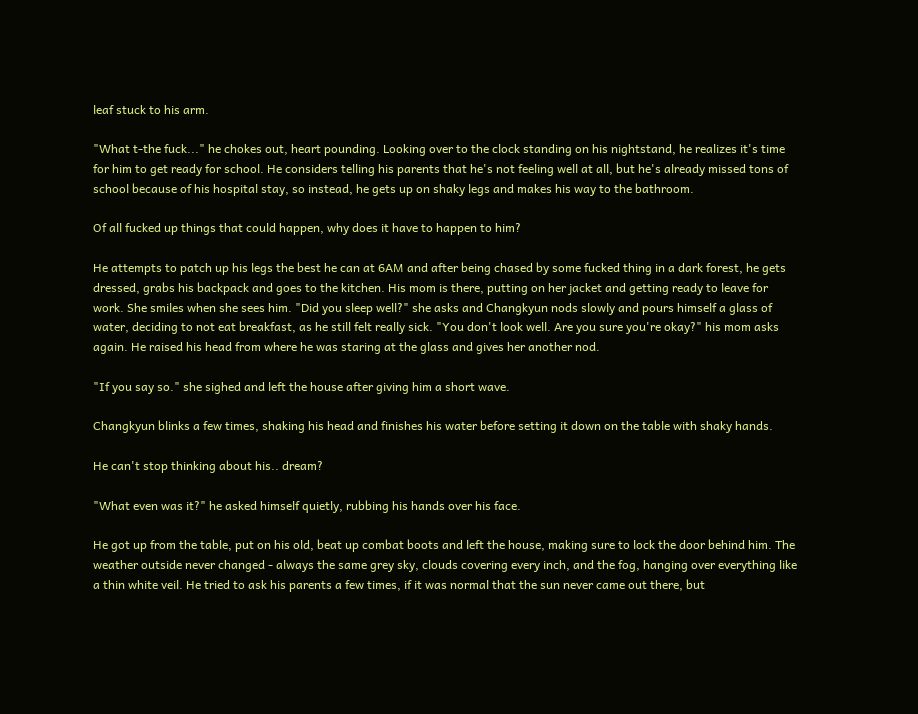leaf stuck to his arm.

"What t-the fuck..." he chokes out, heart pounding. Looking over to the clock standing on his nightstand, he realizes it's time for him to get ready for school. He considers telling his parents that he's not feeling well at all, but he's already missed tons of school because of his hospital stay, so instead, he gets up on shaky legs and makes his way to the bathroom.

Of all fucked up things that could happen, why does it have to happen to him?

He attempts to patch up his legs the best he can at 6AM and after being chased by some fucked thing in a dark forest, he gets dressed, grabs his backpack and goes to the kitchen. His mom is there, putting on her jacket and getting ready to leave for work. She smiles when she sees him. "Did you sleep well?" she asks and Changkyun nods slowly and pours himself a glass of water, deciding to not eat breakfast, as he still felt really sick. "You don't look well. Are you sure you're okay?" his mom asks again. He raised his head from where he was staring at the glass and gives her another nod.

"If you say so." she sighed and left the house after giving him a short wave.

Changkyun blinks a few times, shaking his head and finishes his water before setting it down on the table with shaky hands.

He can't stop thinking about his.. dream?

"What even was it?" he asked himself quietly, rubbing his hands over his face.

He got up from the table, put on his old, beat up combat boots and left the house, making sure to lock the door behind him. The weather outside never changed - always the same grey sky, clouds covering every inch, and the fog, hanging over everything like a thin white veil. He tried to ask his parents a few times, if it was normal that the sun never came out there, but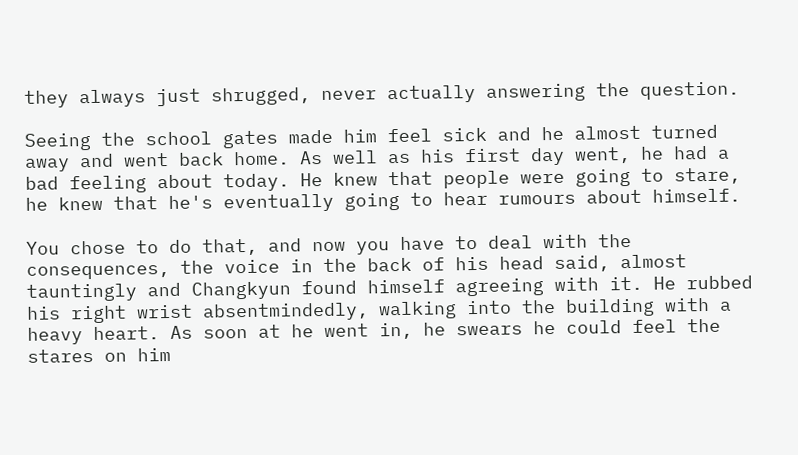they always just shrugged, never actually answering the question.

Seeing the school gates made him feel sick and he almost turned away and went back home. As well as his first day went, he had a bad feeling about today. He knew that people were going to stare, he knew that he's eventually going to hear rumours about himself.

You chose to do that, and now you have to deal with the consequences, the voice in the back of his head said, almost tauntingly and Changkyun found himself agreeing with it. He rubbed his right wrist absentmindedly, walking into the building with a heavy heart. As soon at he went in, he swears he could feel the stares on him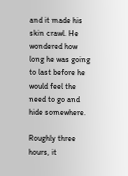and it made his skin crawl. He wondered how long he was going to last before he would feel the need to go and hide somewhere.

Roughly three hours, it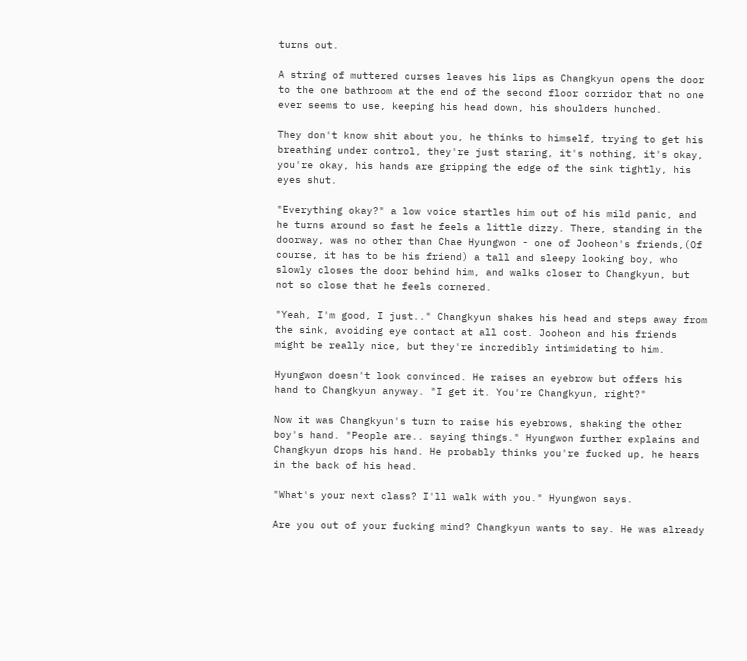turns out.

A string of muttered curses leaves his lips as Changkyun opens the door to the one bathroom at the end of the second floor corridor that no one ever seems to use, keeping his head down, his shoulders hunched.

They don't know shit about you, he thinks to himself, trying to get his breathing under control, they're just staring, it's nothing, it's okay, you're okay, his hands are gripping the edge of the sink tightly, his eyes shut.

"Everything okay?" a low voice startles him out of his mild panic, and he turns around so fast he feels a little dizzy. There, standing in the doorway, was no other than Chae Hyungwon - one of Jooheon's friends,(Of course, it has to be his friend) a tall and sleepy looking boy, who slowly closes the door behind him, and walks closer to Changkyun, but not so close that he feels cornered.

"Yeah, I'm good, I just.." Changkyun shakes his head and steps away from the sink, avoiding eye contact at all cost. Jooheon and his friends might be really nice, but they're incredibly intimidating to him.

Hyungwon doesn't look convinced. He raises an eyebrow but offers his hand to Changkyun anyway. "I get it. You're Changkyun, right?"

Now it was Changkyun's turn to raise his eyebrows, shaking the other boy's hand. "People are.. saying things." Hyungwon further explains and Changkyun drops his hand. He probably thinks you're fucked up, he hears in the back of his head.

"What's your next class? I'll walk with you." Hyungwon says.

Are you out of your fucking mind? Changkyun wants to say. He was already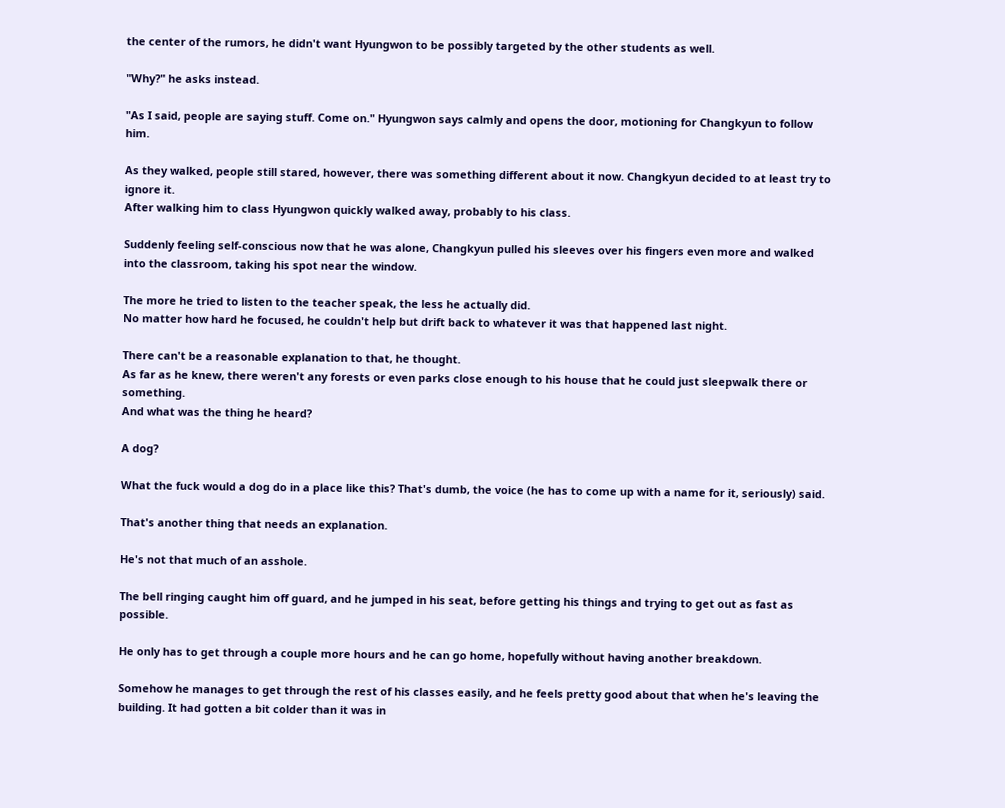the center of the rumors, he didn't want Hyungwon to be possibly targeted by the other students as well.

"Why?" he asks instead.

"As I said, people are saying stuff. Come on." Hyungwon says calmly and opens the door, motioning for Changkyun to follow him.

As they walked, people still stared, however, there was something different about it now. Changkyun decided to at least try to ignore it.
After walking him to class Hyungwon quickly walked away, probably to his class.

Suddenly feeling self-conscious now that he was alone, Changkyun pulled his sleeves over his fingers even more and walked into the classroom, taking his spot near the window.

The more he tried to listen to the teacher speak, the less he actually did.
No matter how hard he focused, he couldn't help but drift back to whatever it was that happened last night.

There can't be a reasonable explanation to that, he thought.
As far as he knew, there weren't any forests or even parks close enough to his house that he could just sleepwalk there or something.
And what was the thing he heard?

A dog?

What the fuck would a dog do in a place like this? That's dumb, the voice (he has to come up with a name for it, seriously) said.

That's another thing that needs an explanation.

He's not that much of an asshole.

The bell ringing caught him off guard, and he jumped in his seat, before getting his things and trying to get out as fast as possible.

He only has to get through a couple more hours and he can go home, hopefully without having another breakdown.

Somehow he manages to get through the rest of his classes easily, and he feels pretty good about that when he's leaving the building. It had gotten a bit colder than it was in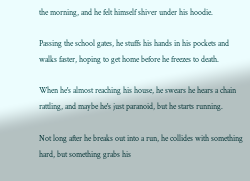the morning, and he felt himself shiver under his hoodie.

Passing the school gates, he stuffs his hands in his pockets and walks faster, hoping to get home before he freezes to death.

When he's almost reaching his house, he swears he hears a chain rattling, and maybe he's just paranoid, but he starts running.

Not long after he breaks out into a run, he collides with something hard, but something grabs his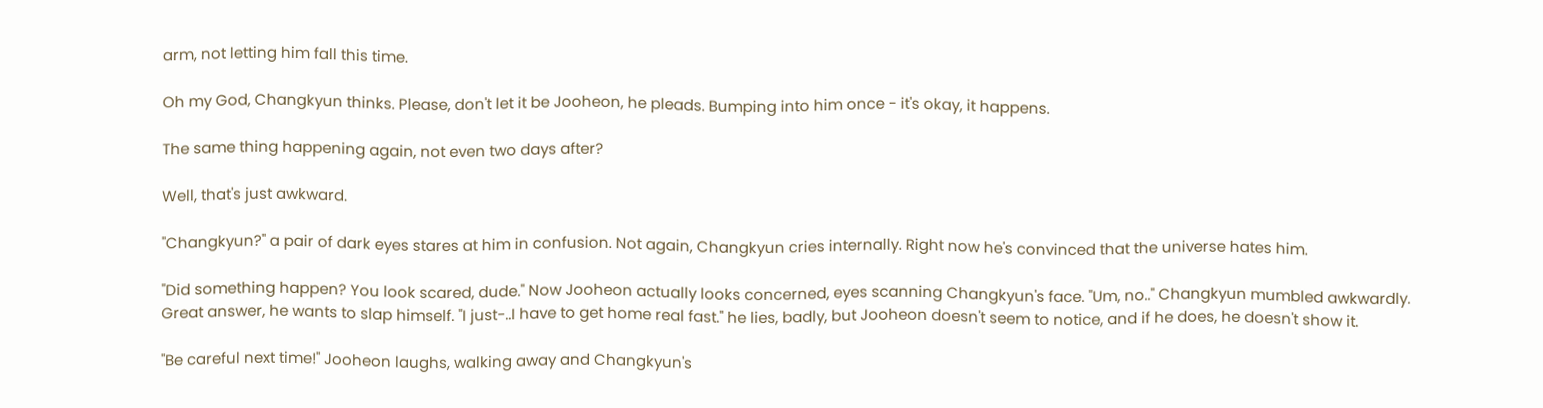arm, not letting him fall this time.

Oh my God, Changkyun thinks. Please, don't let it be Jooheon, he pleads. Bumping into him once - it's okay, it happens.

The same thing happening again, not even two days after?

Well, that's just awkward.

"Changkyun?" a pair of dark eyes stares at him in confusion. Not again, Changkyun cries internally. Right now he's convinced that the universe hates him.

"Did something happen? You look scared, dude." Now Jooheon actually looks concerned, eyes scanning Changkyun's face. "Um, no.." Changkyun mumbled awkwardly. Great answer, he wants to slap himself. "I just-..I have to get home real fast." he lies, badly, but Jooheon doesn't seem to notice, and if he does, he doesn't show it.

"Be careful next time!" Jooheon laughs, walking away and Changkyun's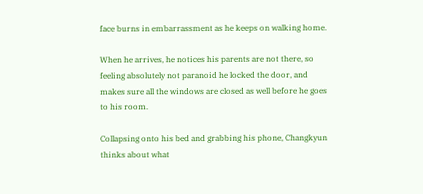face burns in embarrassment as he keeps on walking home.

When he arrives, he notices his parents are not there, so feeling absolutely not paranoid he locked the door, and makes sure all the windows are closed as well before he goes to his room.

Collapsing onto his bed and grabbing his phone, Changkyun thinks about what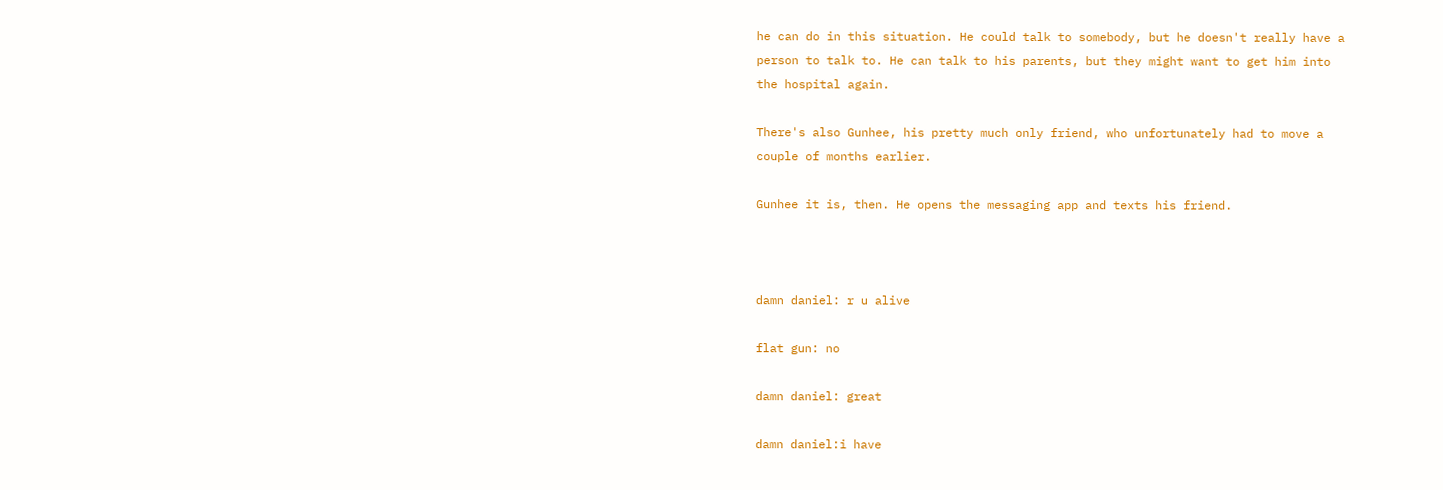he can do in this situation. He could talk to somebody, but he doesn't really have a person to talk to. He can talk to his parents, but they might want to get him into the hospital again.

There's also Gunhee, his pretty much only friend, who unfortunately had to move a couple of months earlier.

Gunhee it is, then. He opens the messaging app and texts his friend.



damn daniel: r u alive

flat gun: no

damn daniel: great

damn daniel:i have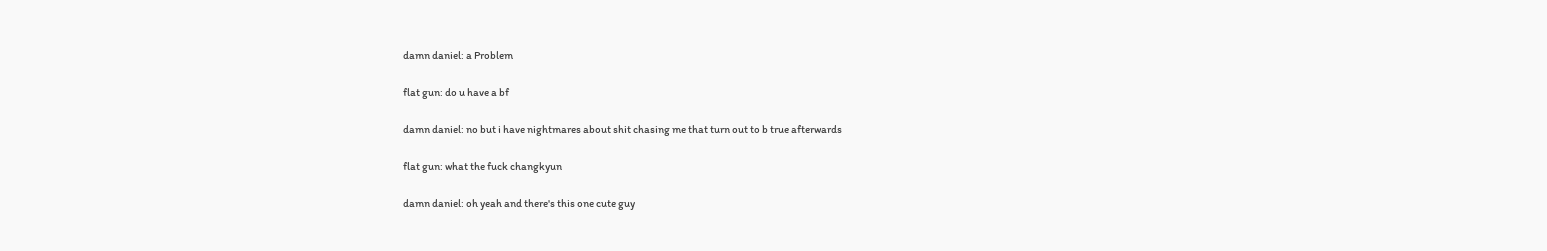damn daniel: a Problem

flat gun: do u have a bf

damn daniel: no but i have nightmares about shit chasing me that turn out to b true afterwards

flat gun: what the fuck changkyun

damn daniel: oh yeah and there's this one cute guy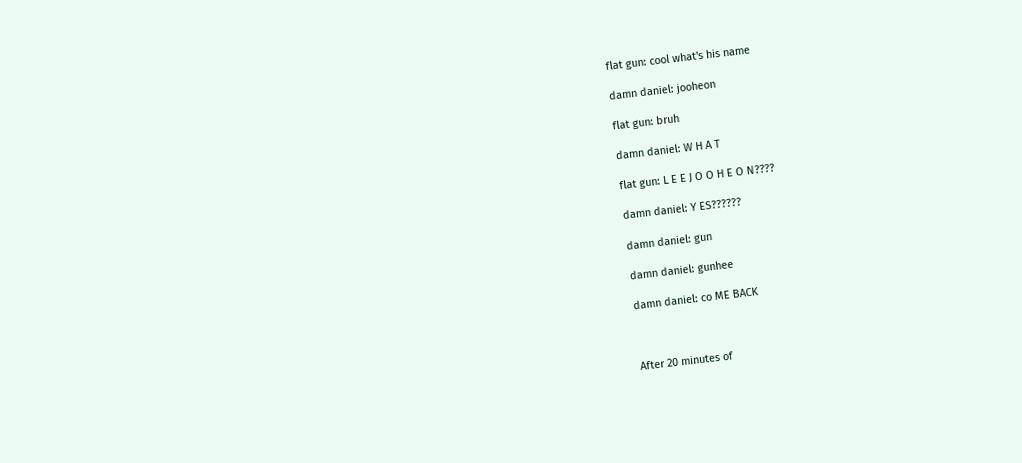flat gun: cool what's his name

damn daniel: jooheon

flat gun: bruh

damn daniel: W H A T

flat gun: L E E J O O H E O N????

damn daniel: Y ES??????

damn daniel: gun

damn daniel: gunhee

damn daniel: co ME BACK



After 20 minutes of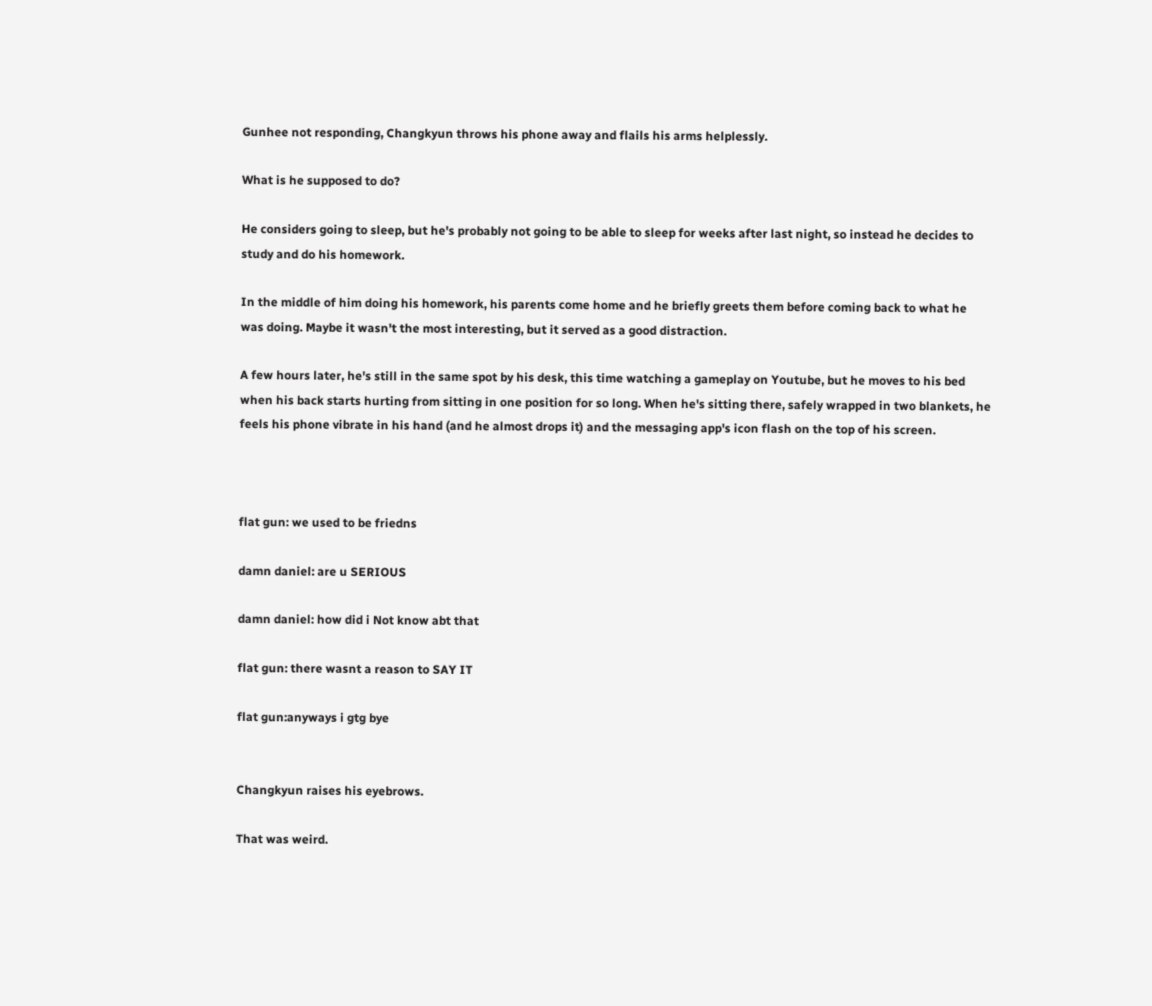Gunhee not responding, Changkyun throws his phone away and flails his arms helplessly.

What is he supposed to do?

He considers going to sleep, but he's probably not going to be able to sleep for weeks after last night, so instead he decides to study and do his homework.

In the middle of him doing his homework, his parents come home and he briefly greets them before coming back to what he was doing. Maybe it wasn't the most interesting, but it served as a good distraction.

A few hours later, he's still in the same spot by his desk, this time watching a gameplay on Youtube, but he moves to his bed when his back starts hurting from sitting in one position for so long. When he's sitting there, safely wrapped in two blankets, he feels his phone vibrate in his hand (and he almost drops it) and the messaging app's icon flash on the top of his screen.



flat gun: we used to be friedns

damn daniel: are u SERIOUS

damn daniel: how did i Not know abt that

flat gun: there wasnt a reason to SAY IT

flat gun:anyways i gtg bye


Changkyun raises his eyebrows.

That was weird.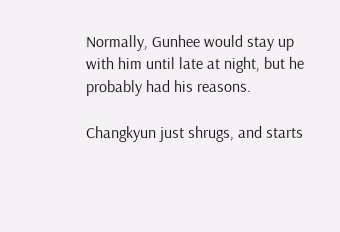Normally, Gunhee would stay up with him until late at night, but he probably had his reasons.

Changkyun just shrugs, and starts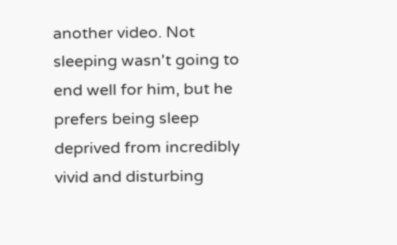another video. Not sleeping wasn't going to end well for him, but he prefers being sleep deprived from incredibly vivid and disturbing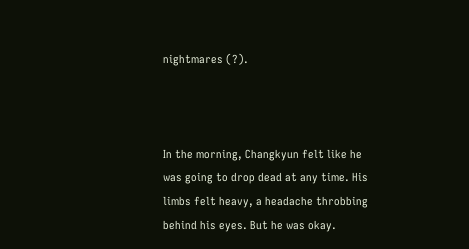nightmares (?).



In the morning, Changkyun felt like he was going to drop dead at any time. His limbs felt heavy, a headache throbbing behind his eyes. But he was okay.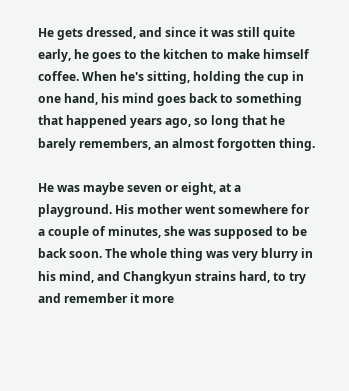He gets dressed, and since it was still quite early, he goes to the kitchen to make himself coffee. When he's sitting, holding the cup in one hand, his mind goes back to something that happened years ago, so long that he barely remembers, an almost forgotten thing.

He was maybe seven or eight, at a playground. His mother went somewhere for a couple of minutes, she was supposed to be back soon. The whole thing was very blurry in his mind, and Changkyun strains hard, to try and remember it more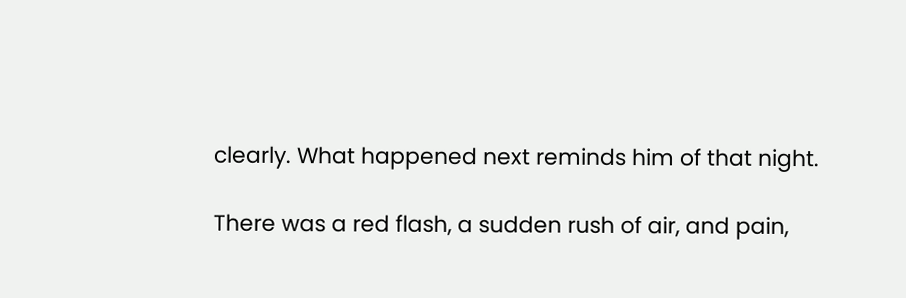clearly. What happened next reminds him of that night.

There was a red flash, a sudden rush of air, and pain,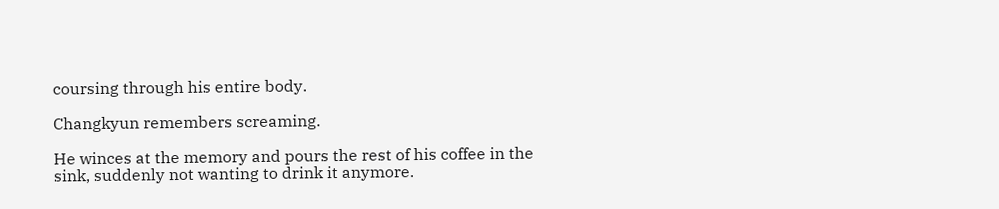coursing through his entire body.

Changkyun remembers screaming.

He winces at the memory and pours the rest of his coffee in the sink, suddenly not wanting to drink it anymore.